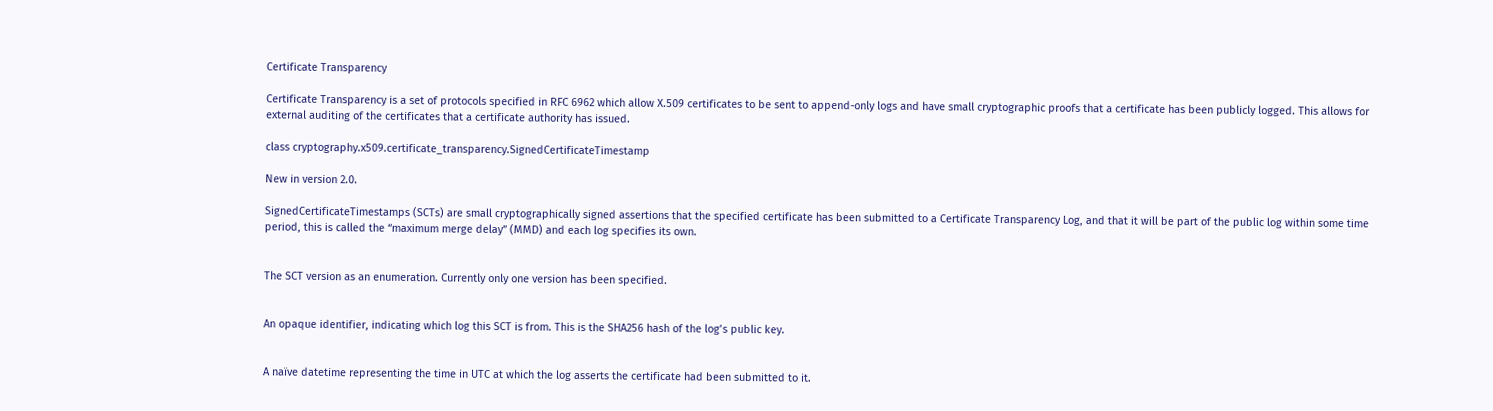Certificate Transparency

Certificate Transparency is a set of protocols specified in RFC 6962 which allow X.509 certificates to be sent to append-only logs and have small cryptographic proofs that a certificate has been publicly logged. This allows for external auditing of the certificates that a certificate authority has issued.

class cryptography.x509.certificate_transparency.SignedCertificateTimestamp

New in version 2.0.

SignedCertificateTimestamps (SCTs) are small cryptographically signed assertions that the specified certificate has been submitted to a Certificate Transparency Log, and that it will be part of the public log within some time period, this is called the “maximum merge delay” (MMD) and each log specifies its own.


The SCT version as an enumeration. Currently only one version has been specified.


An opaque identifier, indicating which log this SCT is from. This is the SHA256 hash of the log’s public key.


A naïve datetime representing the time in UTC at which the log asserts the certificate had been submitted to it.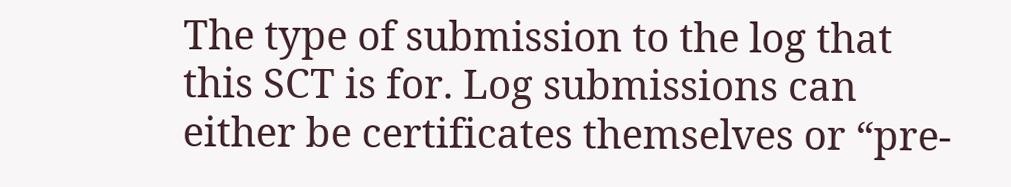The type of submission to the log that this SCT is for. Log submissions can either be certificates themselves or “pre-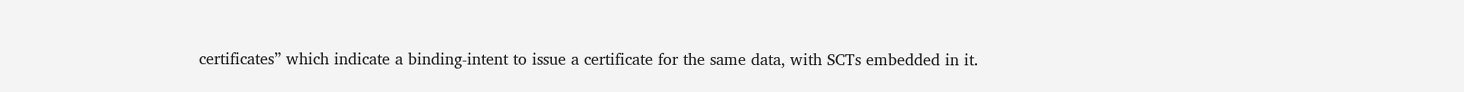certificates” which indicate a binding-intent to issue a certificate for the same data, with SCTs embedded in it.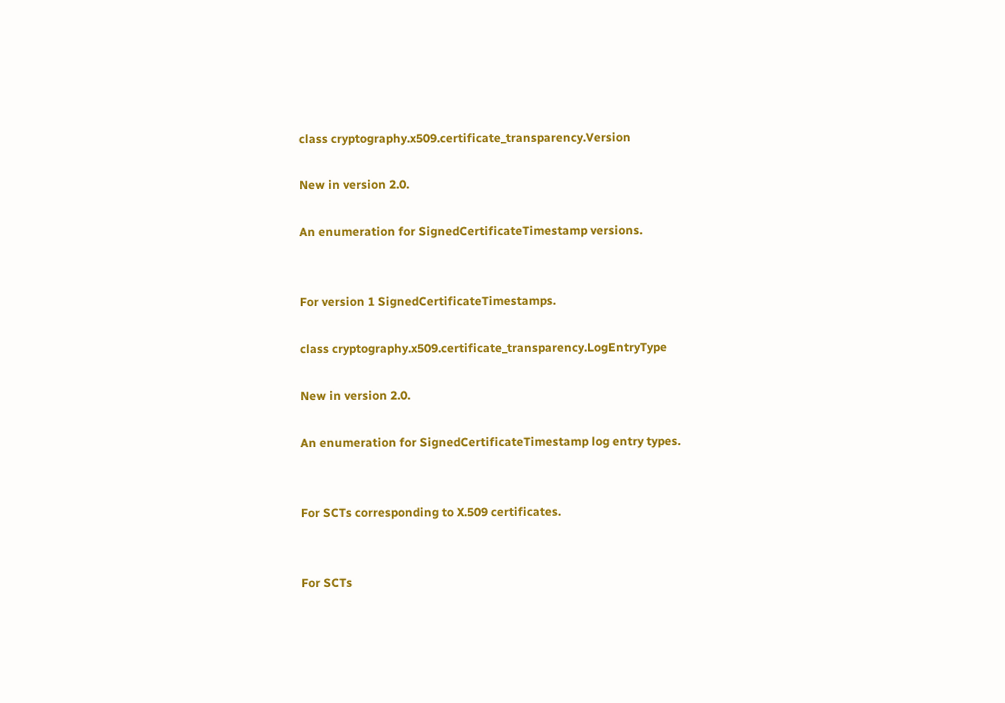class cryptography.x509.certificate_transparency.Version

New in version 2.0.

An enumeration for SignedCertificateTimestamp versions.


For version 1 SignedCertificateTimestamps.

class cryptography.x509.certificate_transparency.LogEntryType

New in version 2.0.

An enumeration for SignedCertificateTimestamp log entry types.


For SCTs corresponding to X.509 certificates.


For SCTs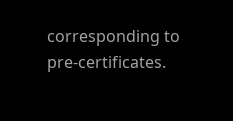corresponding to pre-certificates.